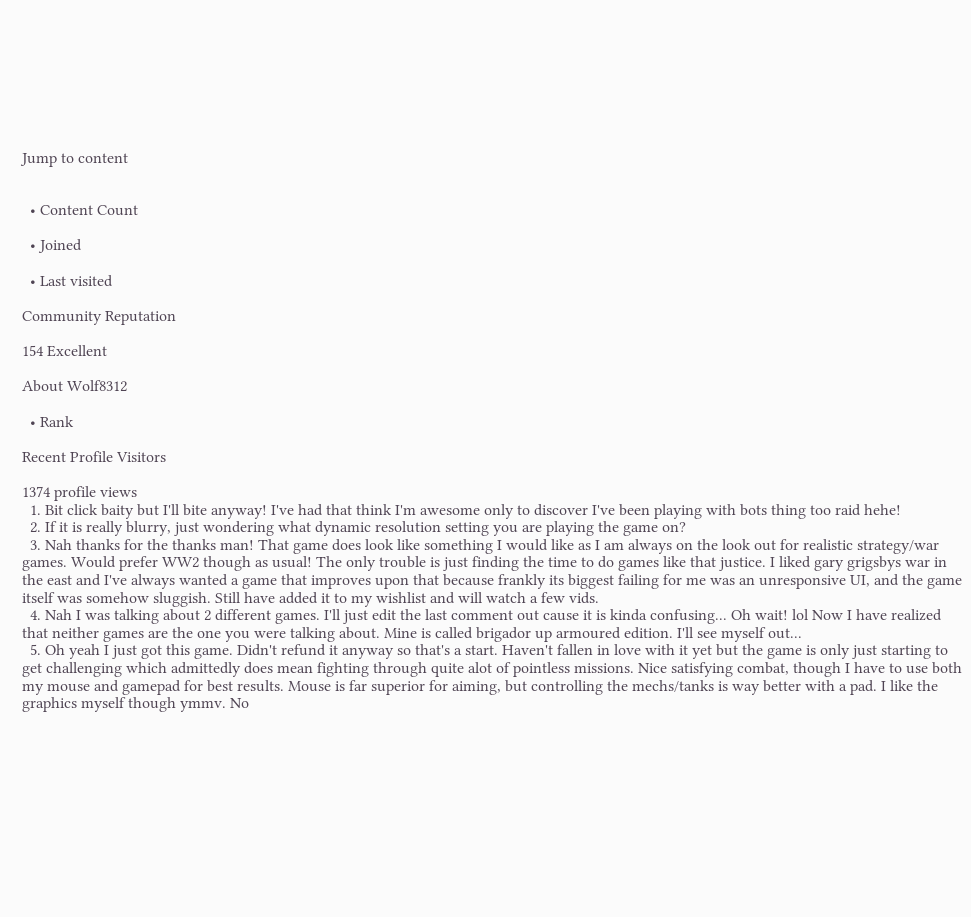Jump to content


  • Content Count

  • Joined

  • Last visited

Community Reputation

154 Excellent

About Wolf8312

  • Rank

Recent Profile Visitors

1374 profile views
  1. Bit click baity but I'll bite anyway! I've had that think I'm awesome only to discover I've been playing with bots thing too raid hehe!
  2. If it is really blurry, just wondering what dynamic resolution setting you are playing the game on?
  3. Nah thanks for the thanks man! That game does look like something I would like as I am always on the look out for realistic strategy/war games. Would prefer WW2 though as usual! The only trouble is just finding the time to do games like that justice. I liked gary grigsbys war in the east and I've always wanted a game that improves upon that because frankly its biggest failing for me was an unresponsive UI, and the game itself was somehow sluggish. Still have added it to my wishlist and will watch a few vids.
  4. Nah I was talking about 2 different games. I'll just edit the last comment out cause it is kinda confusing... Oh wait! lol Now I have realized that neither games are the one you were talking about. Mine is called brigador up armoured edition. I'll see myself out...
  5. Oh yeah I just got this game. Didn't refund it anyway so that's a start. Haven't fallen in love with it yet but the game is only just starting to get challenging which admittedly does mean fighting through quite alot of pointless missions. Nice satisfying combat, though I have to use both my mouse and gamepad for best results. Mouse is far superior for aiming, but controlling the mechs/tanks is way better with a pad. I like the graphics myself though ymmv. No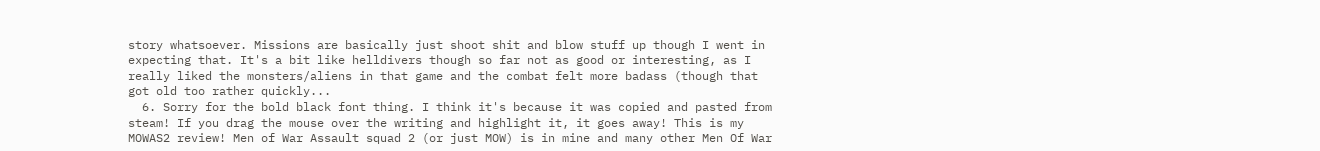story whatsoever. Missions are basically just shoot shit and blow stuff up though I went in expecting that. It's a bit like helldivers though so far not as good or interesting, as I really liked the monsters/aliens in that game and the combat felt more badass (though that got old too rather quickly...
  6. Sorry for the bold black font thing. I think it's because it was copied and pasted from steam! If you drag the mouse over the writing and highlight it, it goes away! This is my MOWAS2 review! Men of War Assault squad 2 (or just MOW) is in mine and many other Men Of War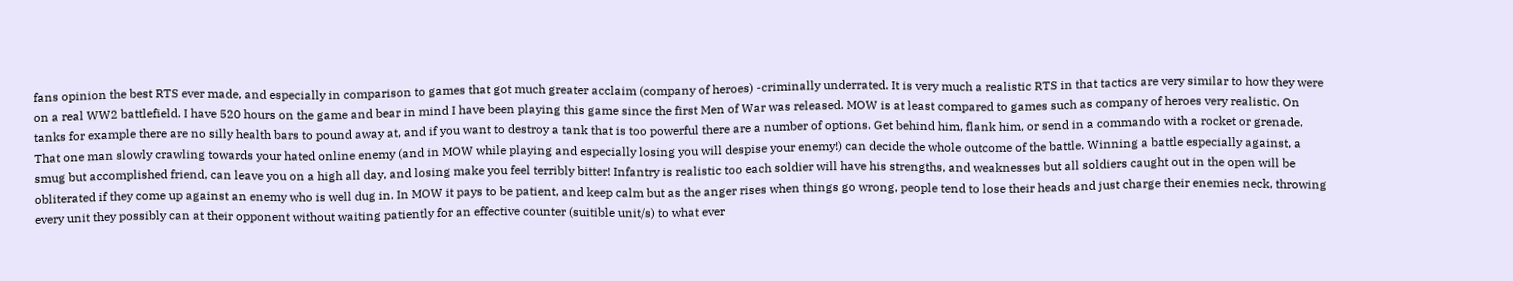fans opinion the best RTS ever made, and especially in comparison to games that got much greater acclaim (company of heroes) -criminally underrated. It is very much a realistic RTS in that tactics are very similar to how they were on a real WW2 battlefield. I have 520 hours on the game and bear in mind I have been playing this game since the first Men of War was released. MOW is at least compared to games such as company of heroes very realistic. On tanks for example there are no silly health bars to pound away at, and if you want to destroy a tank that is too powerful there are a number of options. Get behind him, flank him, or send in a commando with a rocket or grenade. That one man slowly crawling towards your hated online enemy (and in MOW while playing and especially losing you will despise your enemy!) can decide the whole outcome of the battle. Winning a battle especially against, a smug but accomplished friend, can leave you on a high all day, and losing make you feel terribly bitter! Infantry is realistic too each soldier will have his strengths, and weaknesses but all soldiers caught out in the open will be obliterated if they come up against an enemy who is well dug in. In MOW it pays to be patient, and keep calm but as the anger rises when things go wrong, people tend to lose their heads and just charge their enemies neck, throwing every unit they possibly can at their opponent without waiting patiently for an effective counter (suitible unit/s) to what ever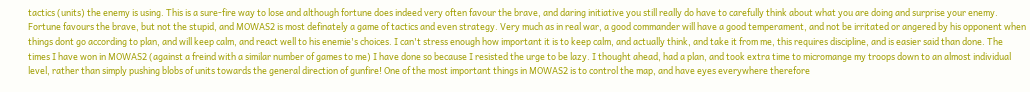tactics (units) the enemy is using. This is a sure-fire way to lose and although fortune does indeed very often favour the brave, and daring initiative you still really do have to carefully think about what you are doing and surprise your enemy. Fortune favours the brave, but not the stupid, and MOWAS2 is most definately a game of tactics and even strategy. Very much as in real war, a good commander will have a good temperament, and not be irritated or angered by his opponent when things dont go according to plan, and will keep calm, and react well to his enemie's choices. I can't stress enough how important it is to keep calm, and actually think, and take it from me, this requires discipline, and is easier said than done. The times I have won in MOWAS2 (against a freind with a similar number of games to me) I have done so because I resisted the urge to be lazy. I thought ahead, had a plan, and took extra time to micromange my troops down to an almost individual level, rather than simply pushing blobs of units towards the general direction of gunfire! One of the most important things in MOWAS2 is to control the map, and have eyes everywhere therefore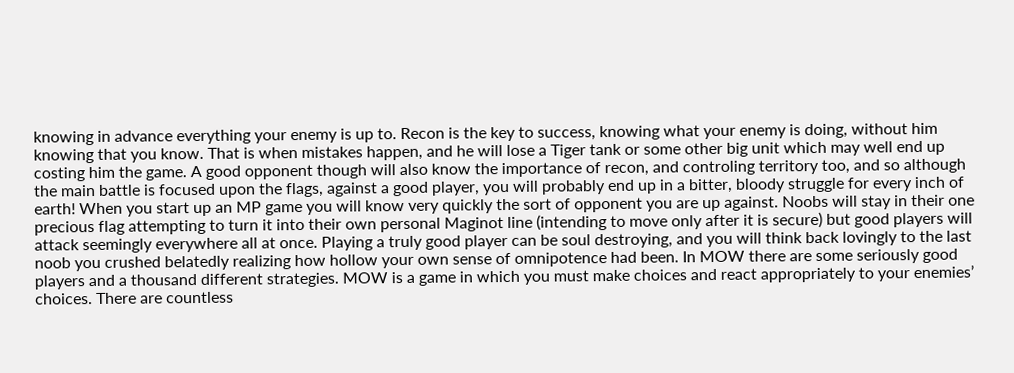knowing in advance everything your enemy is up to. Recon is the key to success, knowing what your enemy is doing, without him knowing that you know. That is when mistakes happen, and he will lose a Tiger tank or some other big unit which may well end up costing him the game. A good opponent though will also know the importance of recon, and controling territory too, and so although the main battle is focused upon the flags, against a good player, you will probably end up in a bitter, bloody struggle for every inch of earth! When you start up an MP game you will know very quickly the sort of opponent you are up against. Noobs will stay in their one precious flag attempting to turn it into their own personal Maginot line (intending to move only after it is secure) but good players will attack seemingly everywhere all at once. Playing a truly good player can be soul destroying, and you will think back lovingly to the last noob you crushed belatedly realizing how hollow your own sense of omnipotence had been. In MOW there are some seriously good players and a thousand different strategies. MOW is a game in which you must make choices and react appropriately to your enemies’ choices. There are countless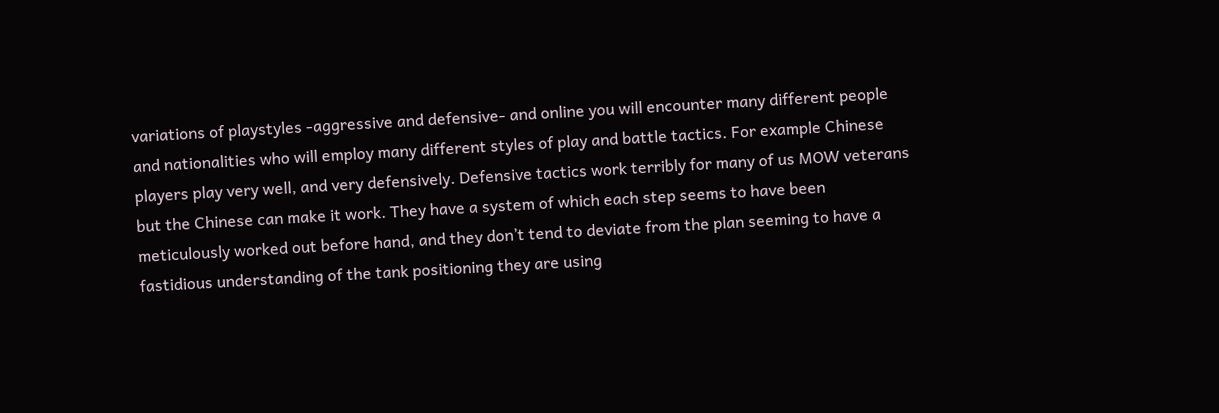variations of playstyles -aggressive and defensive- and online you will encounter many different people and nationalities who will employ many different styles of play and battle tactics. For example Chinese players play very well, and very defensively. Defensive tactics work terribly for many of us MOW veterans but the Chinese can make it work. They have a system of which each step seems to have been meticulously worked out before hand, and they don’t tend to deviate from the plan seeming to have a fastidious understanding of the tank positioning they are using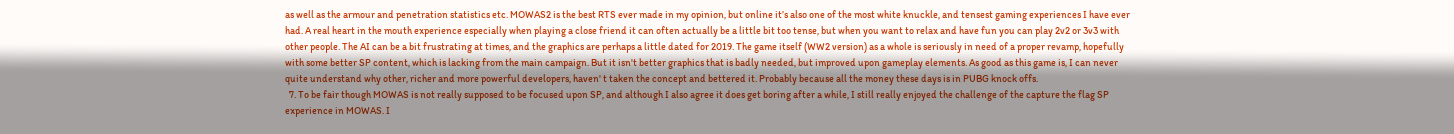as well as the armour and penetration statistics etc. MOWAS2 is the best RTS ever made in my opinion, but online it’s also one of the most white knuckle, and tensest gaming experiences I have ever had. A real heart in the mouth experience especially when playing a close friend it can often actually be a little bit too tense, but when you want to relax and have fun you can play 2v2 or 3v3 with other people. The AI can be a bit frustrating at times, and the graphics are perhaps a little dated for 2019. The game itself (WW2 version) as a whole is seriously in need of a proper revamp, hopefully with some better SP content, which is lacking from the main campaign. But it isn't better graphics that is badly needed, but improved upon gameplay elements. As good as this game is, I can never quite understand why other, richer and more powerful developers, haven' t taken the concept and bettered it. Probably because all the money these days is in PUBG knock offs.
  7. To be fair though MOWAS is not really supposed to be focused upon SP, and although I also agree it does get boring after a while, I still really enjoyed the challenge of the capture the flag SP experience in MOWAS. I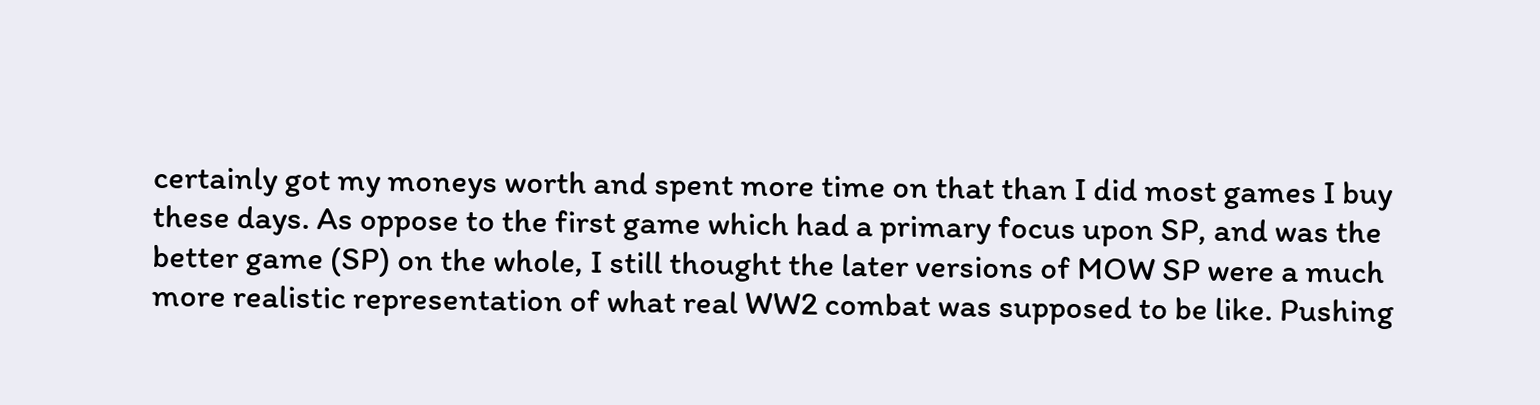certainly got my moneys worth and spent more time on that than I did most games I buy these days. As oppose to the first game which had a primary focus upon SP, and was the better game (SP) on the whole, I still thought the later versions of MOW SP were a much more realistic representation of what real WW2 combat was supposed to be like. Pushing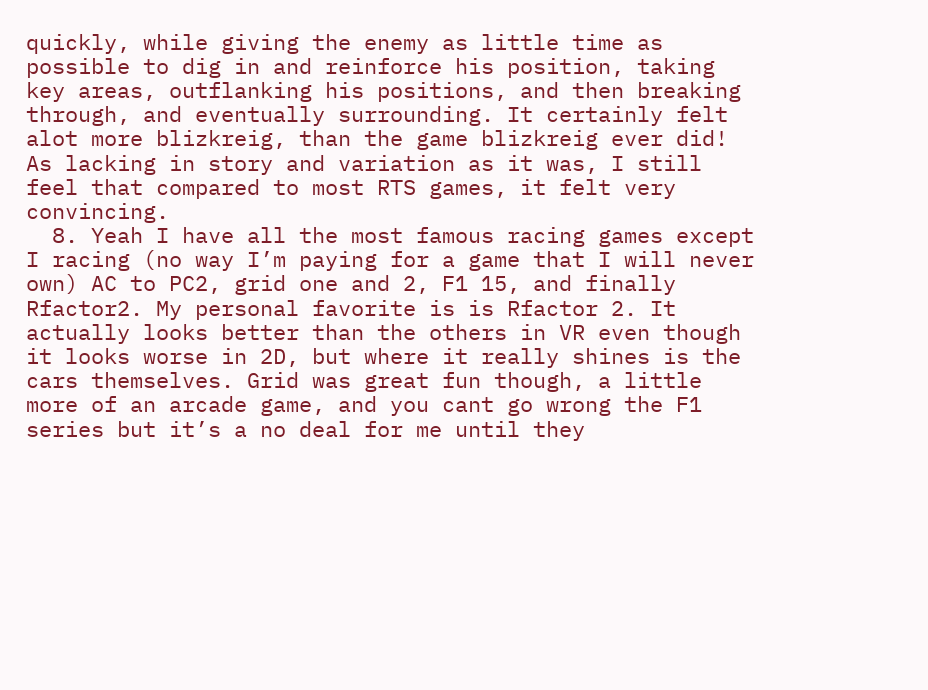quickly, while giving the enemy as little time as possible to dig in and reinforce his position, taking key areas, outflanking his positions, and then breaking through, and eventually surrounding. It certainly felt alot more blizkreig, than the game blizkreig ever did! As lacking in story and variation as it was, I still feel that compared to most RTS games, it felt very convincing.
  8. Yeah I have all the most famous racing games except I racing (no way I’m paying for a game that I will never own) AC to PC2, grid one and 2, F1 15, and finally Rfactor2. My personal favorite is is Rfactor 2. It actually looks better than the others in VR even though it looks worse in 2D, but where it really shines is the cars themselves. Grid was great fun though, a little more of an arcade game, and you cant go wrong the F1 series but it’s a no deal for me until they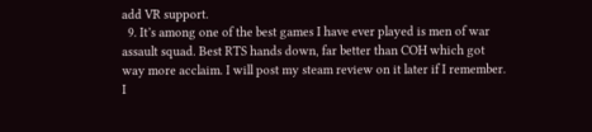add VR support.
  9. It’s among one of the best games I have ever played is men of war assault squad. Best RTS hands down, far better than COH which got way more acclaim. I will post my steam review on it later if I remember. I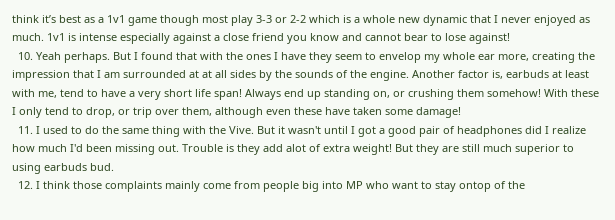think it’s best as a 1v1 game though most play 3-3 or 2-2 which is a whole new dynamic that I never enjoyed as much. 1v1 is intense especially against a close friend you know and cannot bear to lose against!
  10. Yeah perhaps. But I found that with the ones I have they seem to envelop my whole ear more, creating the impression that I am surrounded at at all sides by the sounds of the engine. Another factor is, earbuds at least with me, tend to have a very short life span! Always end up standing on, or crushing them somehow! With these I only tend to drop, or trip over them, although even these have taken some damage!
  11. I used to do the same thing with the Vive. But it wasn't until I got a good pair of headphones did I realize how much I'd been missing out. Trouble is they add alot of extra weight! But they are still much superior to using earbuds bud.
  12. I think those complaints mainly come from people big into MP who want to stay ontop of the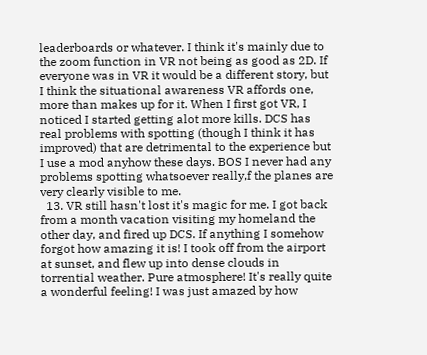leaderboards or whatever. I think it's mainly due to the zoom function in VR not being as good as 2D. If everyone was in VR it would be a different story, but I think the situational awareness VR affords one, more than makes up for it. When I first got VR, I noticed I started getting alot more kills. DCS has real problems with spotting (though I think it has improved) that are detrimental to the experience but I use a mod anyhow these days. BOS I never had any problems spotting whatsoever really,f the planes are very clearly visible to me.
  13. VR still hasn't lost it's magic for me. I got back from a month vacation visiting my homeland the other day, and fired up DCS. If anything I somehow forgot how amazing it is! I took off from the airport at sunset, and flew up into dense clouds in torrential weather. Pure atmosphere! It's really quite a wonderful feeling! I was just amazed by how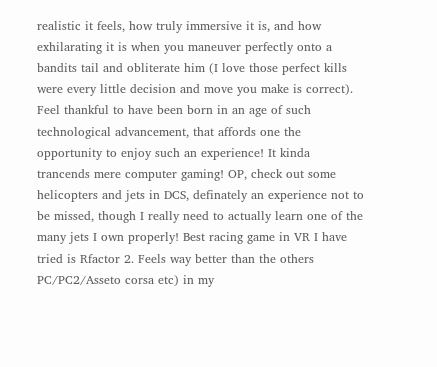realistic it feels, how truly immersive it is, and how exhilarating it is when you maneuver perfectly onto a bandits tail and obliterate him (I love those perfect kills were every little decision and move you make is correct). Feel thankful to have been born in an age of such technological advancement, that affords one the opportunity to enjoy such an experience! It kinda trancends mere computer gaming! OP, check out some helicopters and jets in DCS, definately an experience not to be missed, though I really need to actually learn one of the many jets I own properly! Best racing game in VR I have tried is Rfactor 2. Feels way better than the others PC/PC2/Asseto corsa etc) in my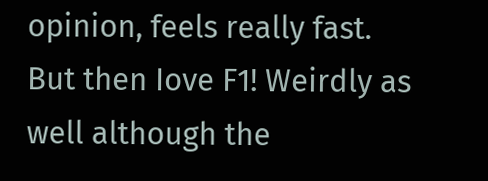opinion, feels really fast. But then Iove F1! Weirdly as well although the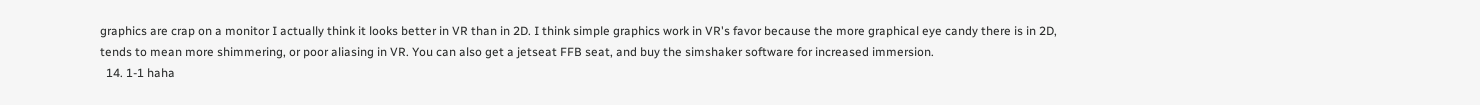graphics are crap on a monitor I actually think it looks better in VR than in 2D. I think simple graphics work in VR's favor because the more graphical eye candy there is in 2D, tends to mean more shimmering, or poor aliasing in VR. You can also get a jetseat FFB seat, and buy the simshaker software for increased immersion.
  14. 1-1 haha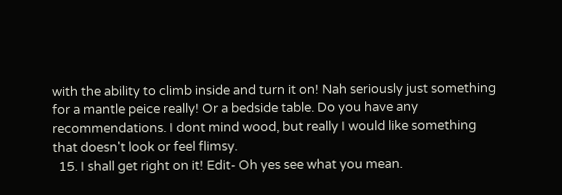with the ability to climb inside and turn it on! Nah seriously just something for a mantle peice really! Or a bedside table. Do you have any recommendations. I dont mind wood, but really I would like something that doesn't look or feel flimsy.
  15. I shall get right on it! Edit- Oh yes see what you mean.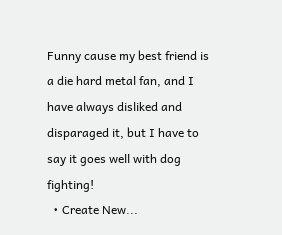Funny cause my best friend is a die hard metal fan, and I have always disliked and disparaged it, but I have to say it goes well with dog fighting!
  • Create New...